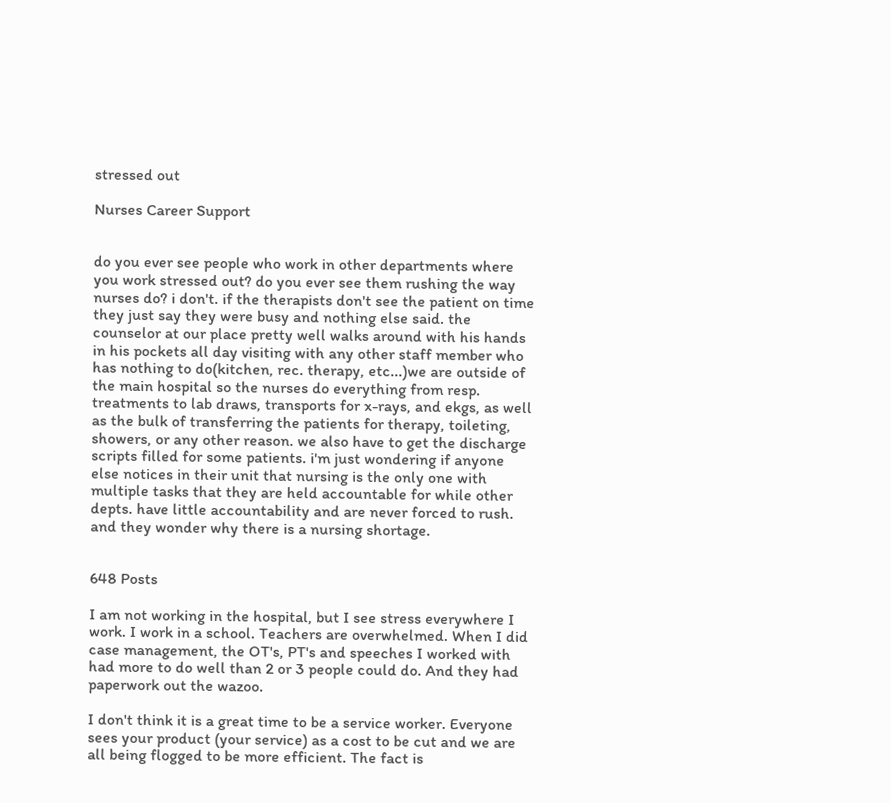stressed out

Nurses Career Support


do you ever see people who work in other departments where you work stressed out? do you ever see them rushing the way nurses do? i don't. if the therapists don't see the patient on time they just say they were busy and nothing else said. the counselor at our place pretty well walks around with his hands in his pockets all day visiting with any other staff member who has nothing to do(kitchen, rec. therapy, etc...)we are outside of the main hospital so the nurses do everything from resp. treatments to lab draws, transports for x-rays, and ekgs, as well as the bulk of transferring the patients for therapy, toileting, showers, or any other reason. we also have to get the discharge scripts filled for some patients. i'm just wondering if anyone else notices in their unit that nursing is the only one with multiple tasks that they are held accountable for while other depts. have little accountability and are never forced to rush. and they wonder why there is a nursing shortage.


648 Posts

I am not working in the hospital, but I see stress everywhere I work. I work in a school. Teachers are overwhelmed. When I did case management, the OT's, PT's and speeches I worked with had more to do well than 2 or 3 people could do. And they had paperwork out the wazoo.

I don't think it is a great time to be a service worker. Everyone sees your product (your service) as a cost to be cut and we are all being flogged to be more efficient. The fact is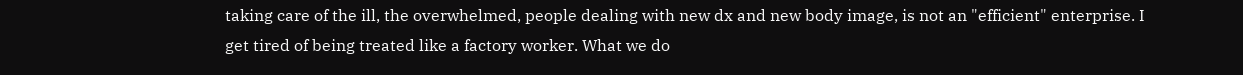taking care of the ill, the overwhelmed, people dealing with new dx and new body image, is not an "efficient" enterprise. I get tired of being treated like a factory worker. What we do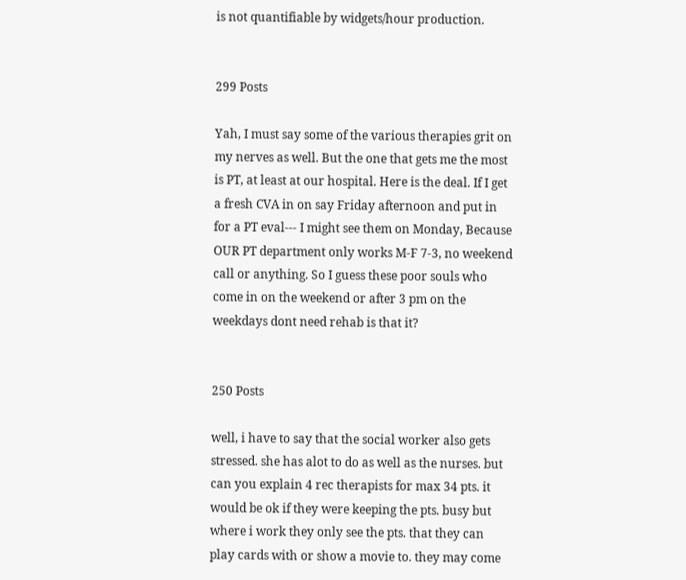is not quantifiable by widgets/hour production.


299 Posts

Yah, I must say some of the various therapies grit on my nerves as well. But the one that gets me the most is PT, at least at our hospital. Here is the deal. If I get a fresh CVA in on say Friday afternoon and put in for a PT eval--- I might see them on Monday, Because OUR PT department only works M-F 7-3, no weekend call or anything. So I guess these poor souls who come in on the weekend or after 3 pm on the weekdays dont need rehab is that it?


250 Posts

well, i have to say that the social worker also gets stressed. she has alot to do as well as the nurses. but can you explain 4 rec therapists for max 34 pts. it would be ok if they were keeping the pts. busy but where i work they only see the pts. that they can play cards with or show a movie to. they may come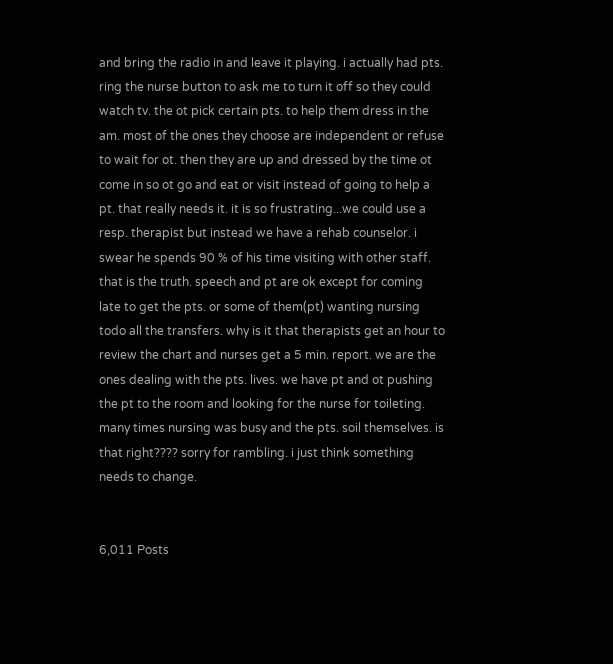and bring the radio in and leave it playing. i actually had pts. ring the nurse button to ask me to turn it off so they could watch tv. the ot pick certain pts. to help them dress in the am. most of the ones they choose are independent or refuse to wait for ot. then they are up and dressed by the time ot come in so ot go and eat or visit instead of going to help a pt. that really needs it. it is so frustrating...we could use a resp. therapist but instead we have a rehab counselor. i swear he spends 90 % of his time visiting with other staff. that is the truth. speech and pt are ok except for coming late to get the pts. or some of them(pt) wanting nursing todo all the transfers. why is it that therapists get an hour to review the chart and nurses get a 5 min. report. we are the ones dealing with the pts. lives. we have pt and ot pushing the pt to the room and looking for the nurse for toileting. many times nursing was busy and the pts. soil themselves. is that right???? sorry for rambling. i just think something needs to change.


6,011 Posts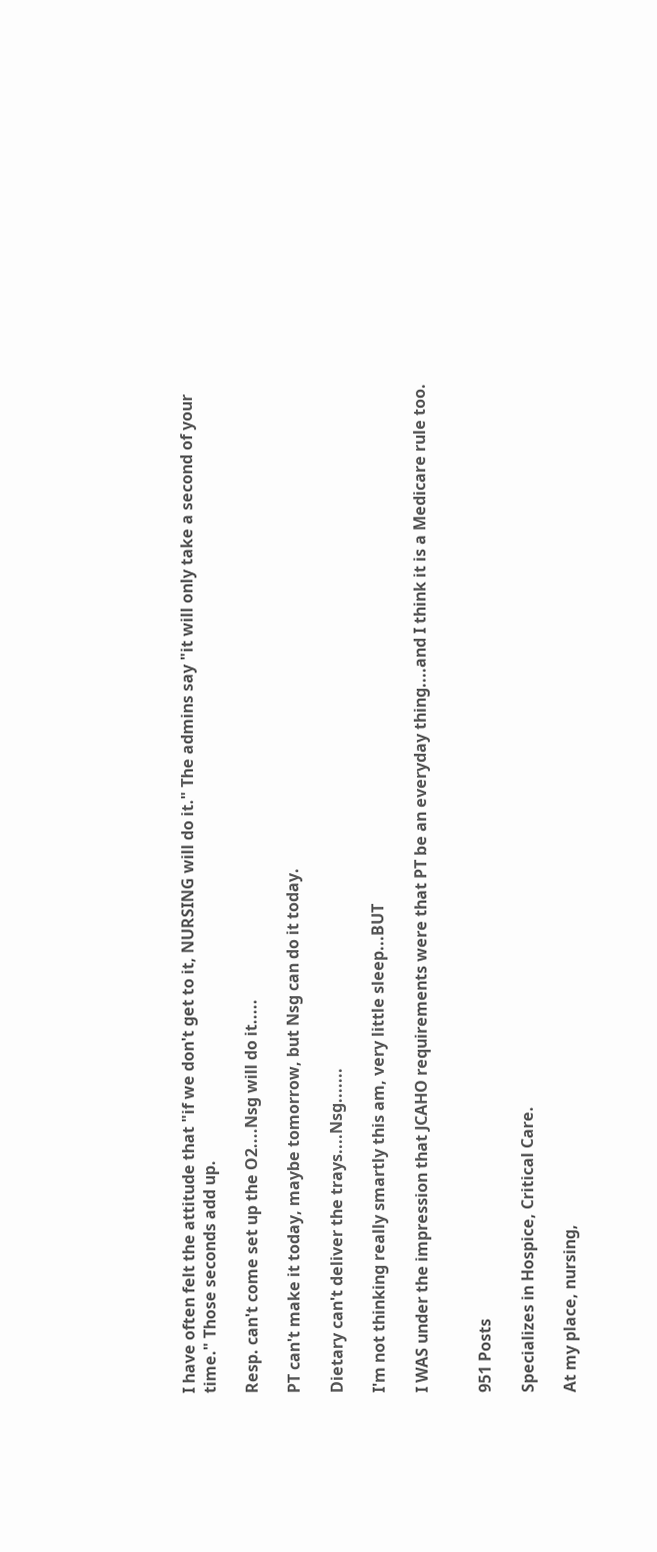I have often felt the attitude that "if we don't get to it, NURSING will do it." The admins say "it will only take a second of your time." Those seconds add up.

Resp. can't come set up the O2....Nsg will do it.....

PT can't make it today, maybe tomorrow, but Nsg can do it today.

Dietary can't deliver the trays....Nsg.......

I'm not thinking really smartly this am, very little sleep...BUT

I WAS under the impression that JCAHO requirements were that PT be an everyday thing....and I think it is a Medicare rule too.


951 Posts

Specializes in Hospice, Critical Care.

At my place, nursing,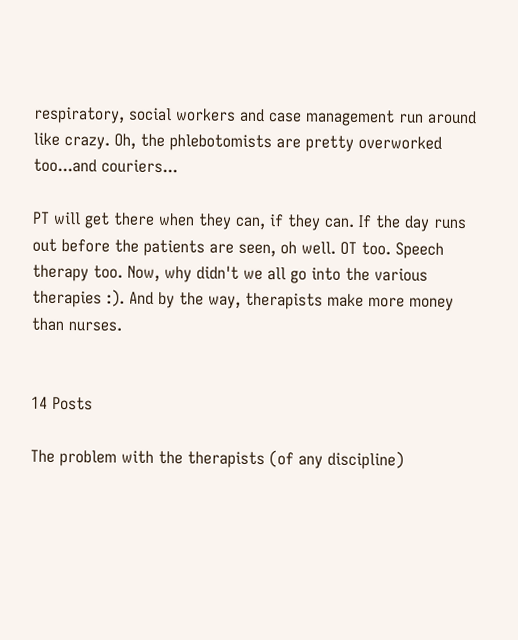respiratory, social workers and case management run around like crazy. Oh, the phlebotomists are pretty overworked too...and couriers...

PT will get there when they can, if they can. If the day runs out before the patients are seen, oh well. OT too. Speech therapy too. Now, why didn't we all go into the various therapies :). And by the way, therapists make more money than nurses.


14 Posts

The problem with the therapists (of any discipline)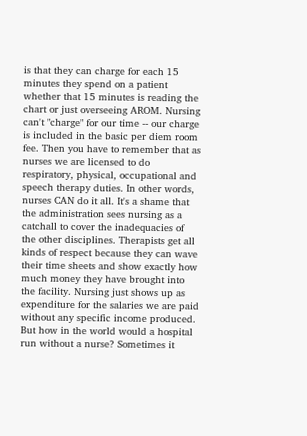is that they can charge for each 15 minutes they spend on a patient whether that 15 minutes is reading the chart or just overseeing AROM. Nursing can't "charge" for our time -- our charge is included in the basic per diem room fee. Then you have to remember that as nurses we are licensed to do respiratory, physical, occupational and speech therapy duties. In other words, nurses CAN do it all. It's a shame that the administration sees nursing as a catchall to cover the inadequacies of the other disciplines. Therapists get all kinds of respect because they can wave their time sheets and show exactly how much money they have brought into the facility. Nursing just shows up as expenditure for the salaries we are paid without any specific income produced. But how in the world would a hospital run without a nurse? Sometimes it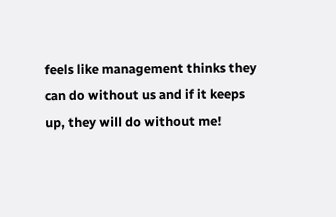feels like management thinks they can do without us and if it keeps up, they will do without me!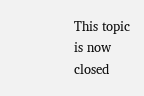This topic is now closed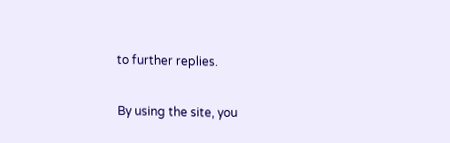to further replies.

By using the site, you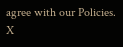agree with our Policies. X